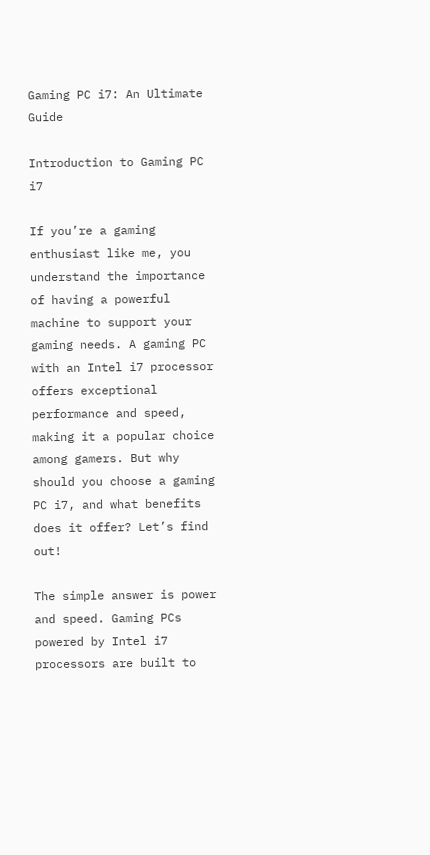Gaming PC i7: An Ultimate Guide

Introduction to Gaming PC i7

If you’re a gaming enthusiast like me, you understand the importance of having a powerful machine to support your gaming needs. A gaming PC with an Intel i7 processor offers exceptional performance and speed, making it a popular choice among gamers. But why should you choose a gaming PC i7, and what benefits does it offer? Let’s find out!

The simple answer is power and speed. Gaming PCs powered by Intel i7 processors are built to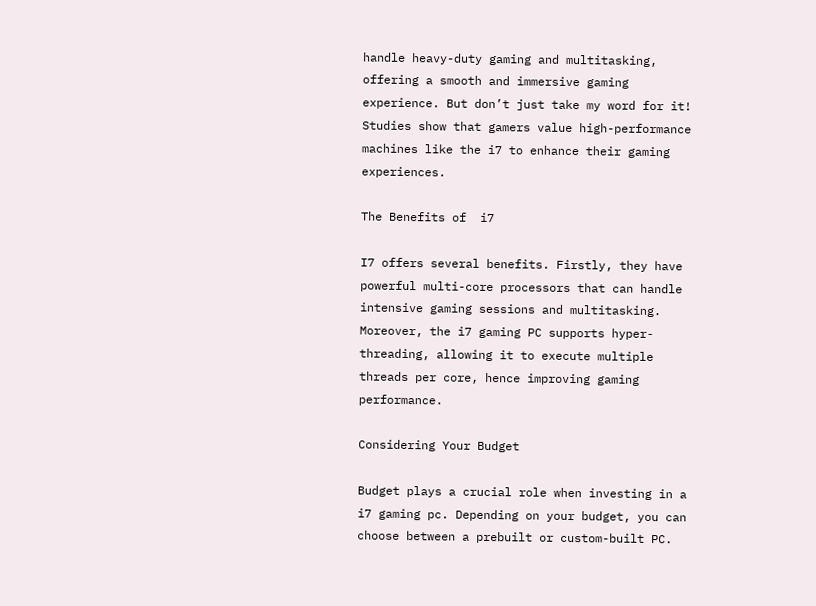handle heavy-duty gaming and multitasking, offering a smooth and immersive gaming experience. But don’t just take my word for it! Studies show that gamers value high-performance machines like the i7 to enhance their gaming experiences.

The Benefits of  i7

I7 offers several benefits. Firstly, they have powerful multi-core processors that can handle intensive gaming sessions and multitasking. Moreover, the i7 gaming PC supports hyper-threading, allowing it to execute multiple threads per core, hence improving gaming performance.

Considering Your Budget

Budget plays a crucial role when investing in a i7 gaming pc. Depending on your budget, you can choose between a prebuilt or custom-built PC.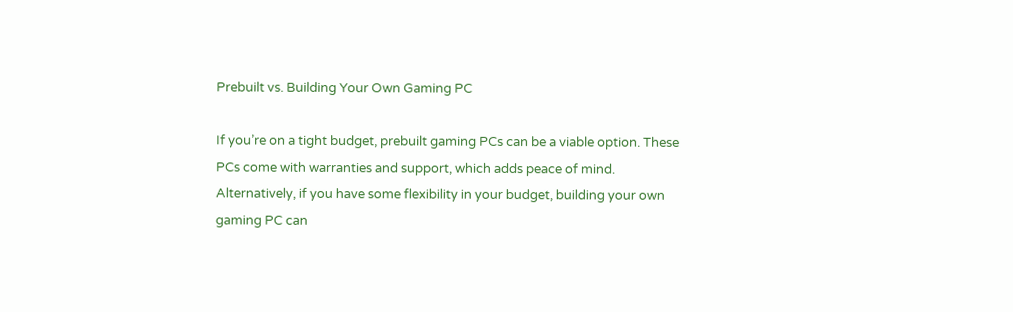Prebuilt vs. Building Your Own Gaming PC

If you’re on a tight budget, prebuilt gaming PCs can be a viable option. These PCs come with warranties and support, which adds peace of mind. Alternatively, if you have some flexibility in your budget, building your own gaming PC can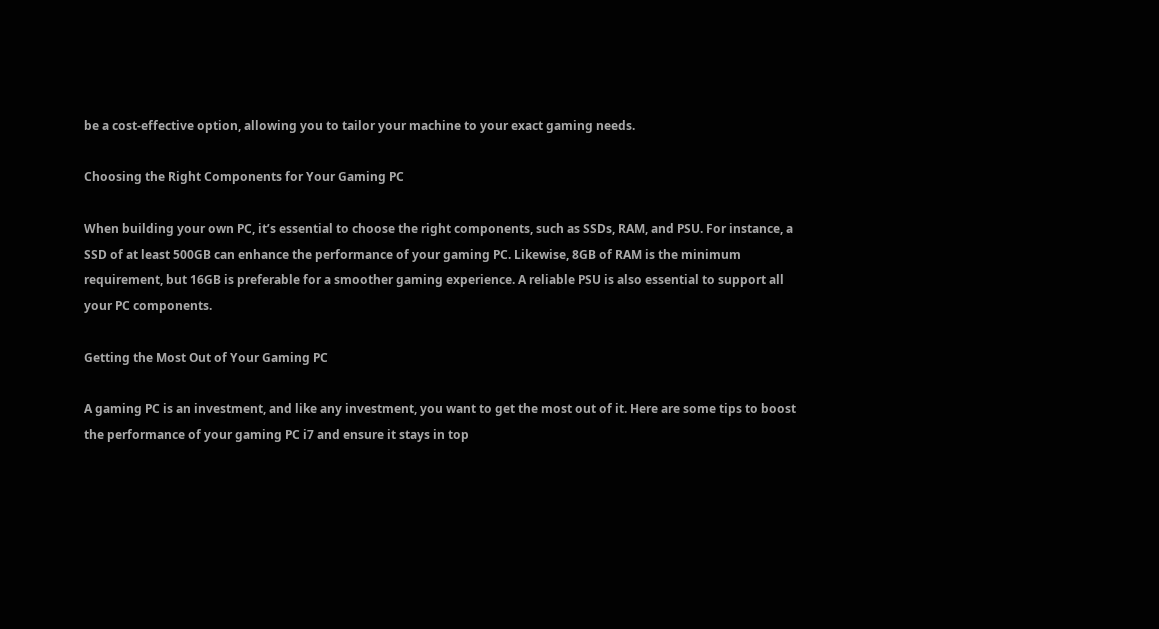be a cost-effective option, allowing you to tailor your machine to your exact gaming needs.

Choosing the Right Components for Your Gaming PC

When building your own PC, it’s essential to choose the right components, such as SSDs, RAM, and PSU. For instance, a SSD of at least 500GB can enhance the performance of your gaming PC. Likewise, 8GB of RAM is the minimum requirement, but 16GB is preferable for a smoother gaming experience. A reliable PSU is also essential to support all your PC components.

Getting the Most Out of Your Gaming PC

A gaming PC is an investment, and like any investment, you want to get the most out of it. Here are some tips to boost the performance of your gaming PC i7 and ensure it stays in top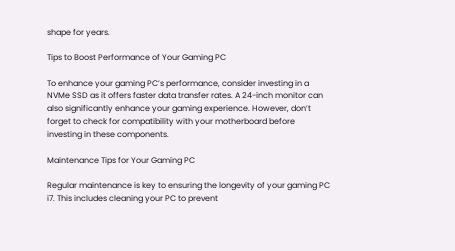shape for years.

Tips to Boost Performance of Your Gaming PC

To enhance your gaming PC’s performance, consider investing in a NVMe SSD as it offers faster data transfer rates. A 24-inch monitor can also significantly enhance your gaming experience. However, don’t forget to check for compatibility with your motherboard before investing in these components.

Maintenance Tips for Your Gaming PC

Regular maintenance is key to ensuring the longevity of your gaming PC i7. This includes cleaning your PC to prevent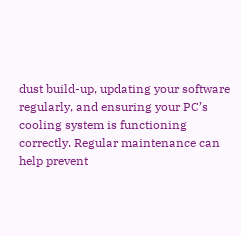dust build-up, updating your software regularly, and ensuring your PC’s cooling system is functioning correctly. Regular maintenance can help prevent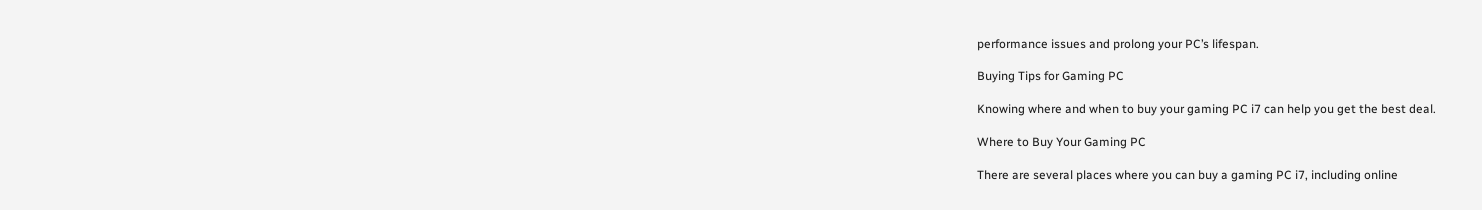performance issues and prolong your PC’s lifespan.

Buying Tips for Gaming PC

Knowing where and when to buy your gaming PC i7 can help you get the best deal.

Where to Buy Your Gaming PC

There are several places where you can buy a gaming PC i7, including online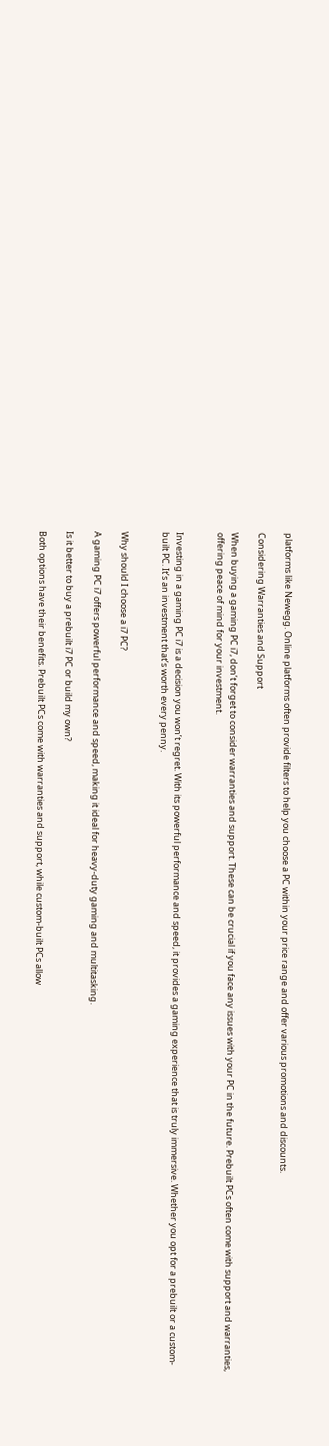platforms like Newegg. Online platforms often provide filters to help you choose a PC within your price range and offer various promotions and discounts.

Considering Warranties and Support

When buying a gaming PC i7, don’t forget to consider warranties and support. These can be crucial if you face any issues with your PC in the future. Prebuilt PCs often come with support and warranties, offering peace of mind for your investment.


Investing in a gaming PC i7 is a decision you won’t regret. With its powerful performance and speed, it provides a gaming experience that is truly immersive. Whether you opt for a prebuilt or a custom-built PC. It’s an investment that’s worth every penny.


Why should I choose a i7 PC?

A gaming PC i7 offers powerful performance and speed, making it ideal for heavy-duty gaming and multitasking.

Is it better to buy a prebuilt i7 PC or build my own?

Both options have their benefits. Prebuilt PCs come with warranties and support, while custom-built PCs allow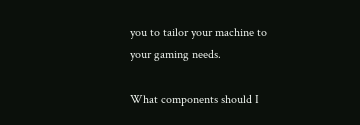you to tailor your machine to your gaming needs.

What components should I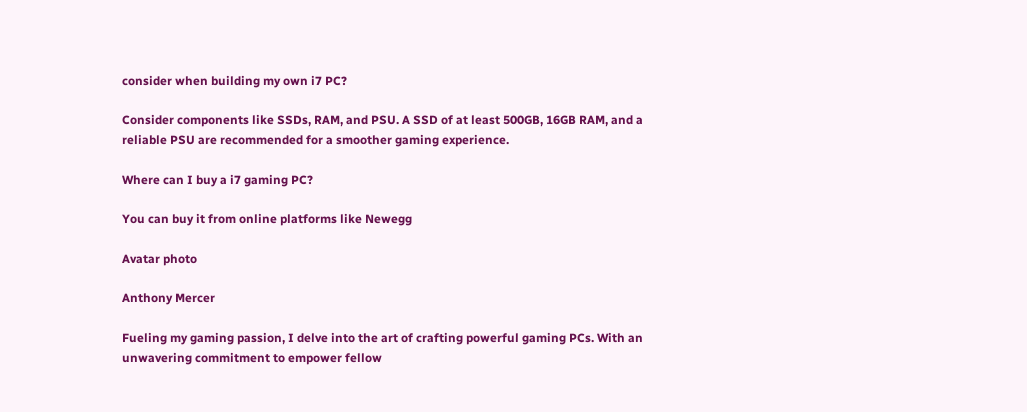consider when building my own i7 PC?

Consider components like SSDs, RAM, and PSU. A SSD of at least 500GB, 16GB RAM, and a reliable PSU are recommended for a smoother gaming experience.

Where can I buy a i7 gaming PC?

You can buy it from online platforms like Newegg

Avatar photo

Anthony Mercer

Fueling my gaming passion, I delve into the art of crafting powerful gaming PCs. With an unwavering commitment to empower fellow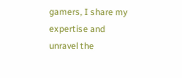gamers, I share my expertise and unravel the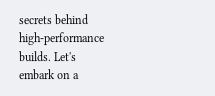secrets behind high-performance builds. Let's embark on a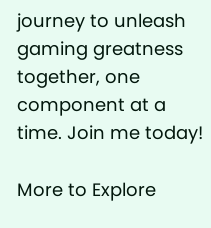journey to unleash gaming greatness together, one component at a time. Join me today!

More to Explore